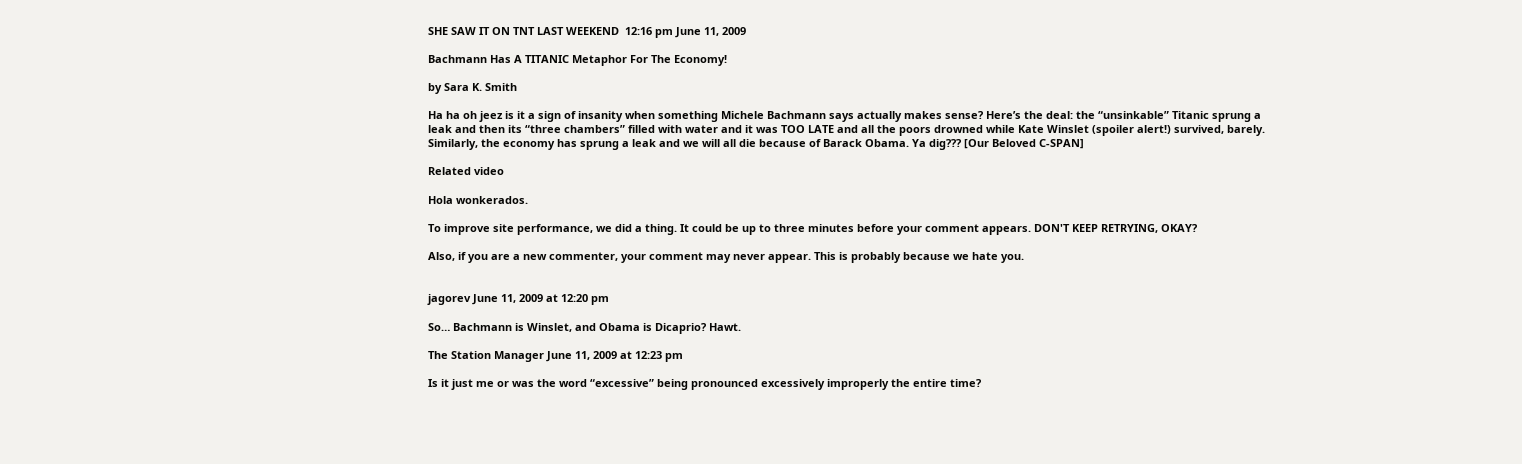SHE SAW IT ON TNT LAST WEEKEND  12:16 pm June 11, 2009

Bachmann Has A TITANIC Metaphor For The Economy!

by Sara K. Smith

Ha ha oh jeez is it a sign of insanity when something Michele Bachmann says actually makes sense? Here’s the deal: the “unsinkable” Titanic sprung a leak and then its “three chambers” filled with water and it was TOO LATE and all the poors drowned while Kate Winslet (spoiler alert!) survived, barely. Similarly, the economy has sprung a leak and we will all die because of Barack Obama. Ya dig??? [Our Beloved C-SPAN]

Related video

Hola wonkerados.

To improve site performance, we did a thing. It could be up to three minutes before your comment appears. DON'T KEEP RETRYING, OKAY?

Also, if you are a new commenter, your comment may never appear. This is probably because we hate you.


jagorev June 11, 2009 at 12:20 pm

So… Bachmann is Winslet, and Obama is Dicaprio? Hawt.

The Station Manager June 11, 2009 at 12:23 pm

Is it just me or was the word “excessive” being pronounced excessively improperly the entire time?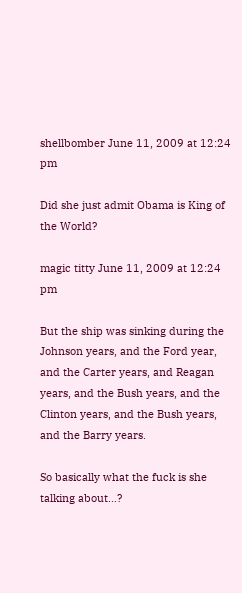shellbomber June 11, 2009 at 12:24 pm

Did she just admit Obama is King of the World?

magic titty June 11, 2009 at 12:24 pm

But the ship was sinking during the Johnson years, and the Ford year, and the Carter years, and Reagan years, and the Bush years, and the Clinton years, and the Bush years, and the Barry years.

So basically what the fuck is she talking about…?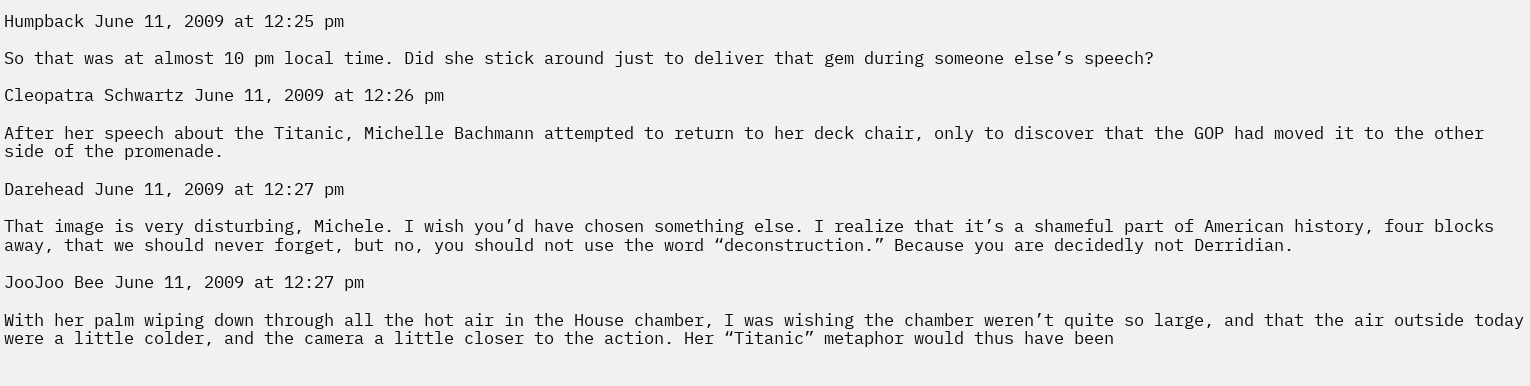Humpback June 11, 2009 at 12:25 pm

So that was at almost 10 pm local time. Did she stick around just to deliver that gem during someone else’s speech?

Cleopatra Schwartz June 11, 2009 at 12:26 pm

After her speech about the Titanic, Michelle Bachmann attempted to return to her deck chair, only to discover that the GOP had moved it to the other side of the promenade.

Darehead June 11, 2009 at 12:27 pm

That image is very disturbing, Michele. I wish you’d have chosen something else. I realize that it’s a shameful part of American history, four blocks away, that we should never forget, but no, you should not use the word “deconstruction.” Because you are decidedly not Derridian.

JooJoo Bee June 11, 2009 at 12:27 pm

With her palm wiping down through all the hot air in the House chamber, I was wishing the chamber weren’t quite so large, and that the air outside today were a little colder, and the camera a little closer to the action. Her “Titanic” metaphor would thus have been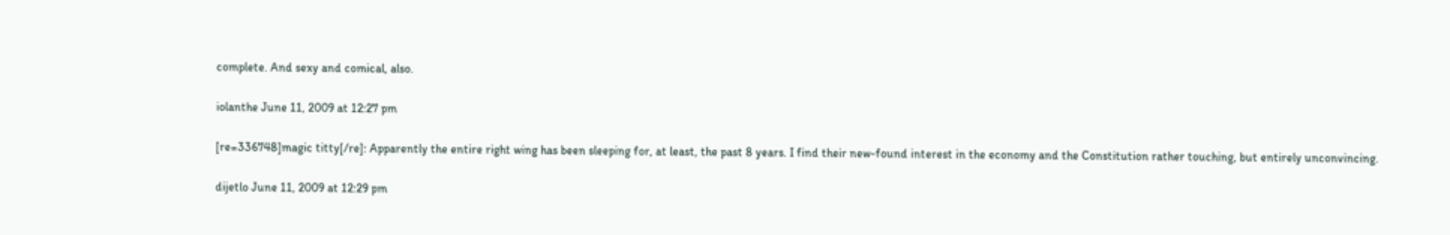complete. And sexy and comical, also.

iolanthe June 11, 2009 at 12:27 pm

[re=336748]magic titty[/re]: Apparently the entire right wing has been sleeping for, at least, the past 8 years. I find their new-found interest in the economy and the Constitution rather touching, but entirely unconvincing.

dijetlo June 11, 2009 at 12:29 pm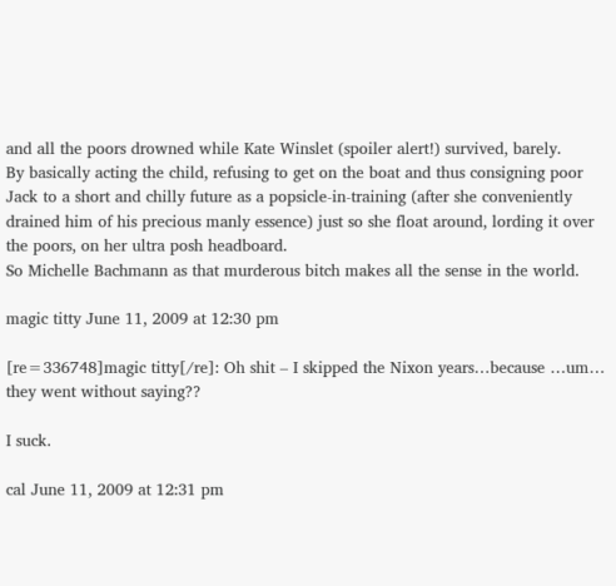and all the poors drowned while Kate Winslet (spoiler alert!) survived, barely.
By basically acting the child, refusing to get on the boat and thus consigning poor Jack to a short and chilly future as a popsicle-in-training (after she conveniently drained him of his precious manly essence) just so she float around, lording it over the poors, on her ultra posh headboard.
So Michelle Bachmann as that murderous bitch makes all the sense in the world.

magic titty June 11, 2009 at 12:30 pm

[re=336748]magic titty[/re]: Oh shit – I skipped the Nixon years…because …um… they went without saying??

I suck.

cal June 11, 2009 at 12:31 pm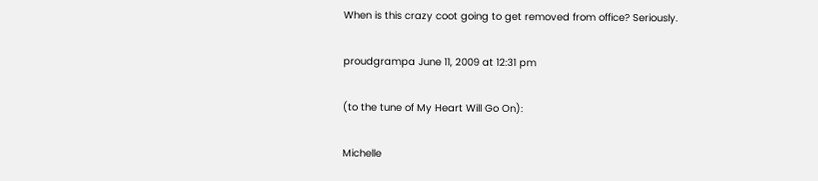When is this crazy coot going to get removed from office? Seriously.

proudgrampa June 11, 2009 at 12:31 pm

(to the tune of My Heart Will Go On):

Michelle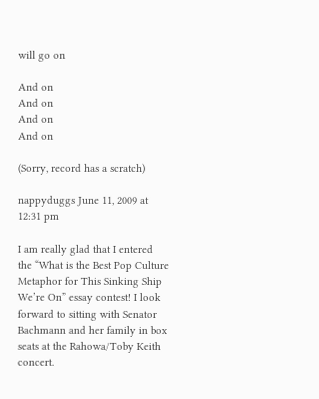will go on

And on
And on
And on
And on

(Sorry, record has a scratch)

nappyduggs June 11, 2009 at 12:31 pm

I am really glad that I entered the “What is the Best Pop Culture Metaphor for This Sinking Ship We’re On” essay contest! I look forward to sitting with Senator Bachmann and her family in box seats at the Rahowa/Toby Keith concert.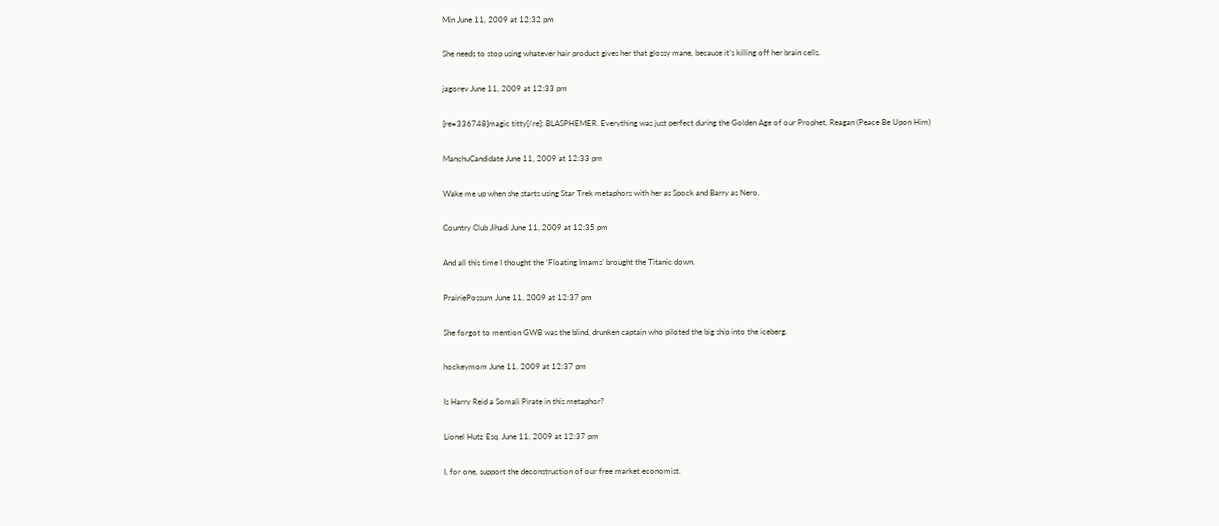Min June 11, 2009 at 12:32 pm

She needs to stop using whatever hair product gives her that glossy mane, because it’s killing off her brain cells.

jagorev June 11, 2009 at 12:33 pm

[re=336748]magic titty[/re]: BLASPHEMER. Everything was just perfect during the Golden Age of our Prophet, Reagan (Peace Be Upon Him)

ManchuCandidate June 11, 2009 at 12:33 pm

Wake me up when she starts using Star Trek metaphors with her as Spock and Barry as Nero.

Country Club Jihadi June 11, 2009 at 12:35 pm

And all this time I thought the ‘Floating Imams’ brought the Titanic down.

PrairiePossum June 11, 2009 at 12:37 pm

She forgot to mention GWB was the blind, drunken captain who piloted the big ship into the iceberg.

hockeymom June 11, 2009 at 12:37 pm

Is Harry Reid a Somali Pirate in this metaphor?

Lionel Hutz Esq. June 11, 2009 at 12:37 pm

I, for one, support the deconstruction of our free market economist.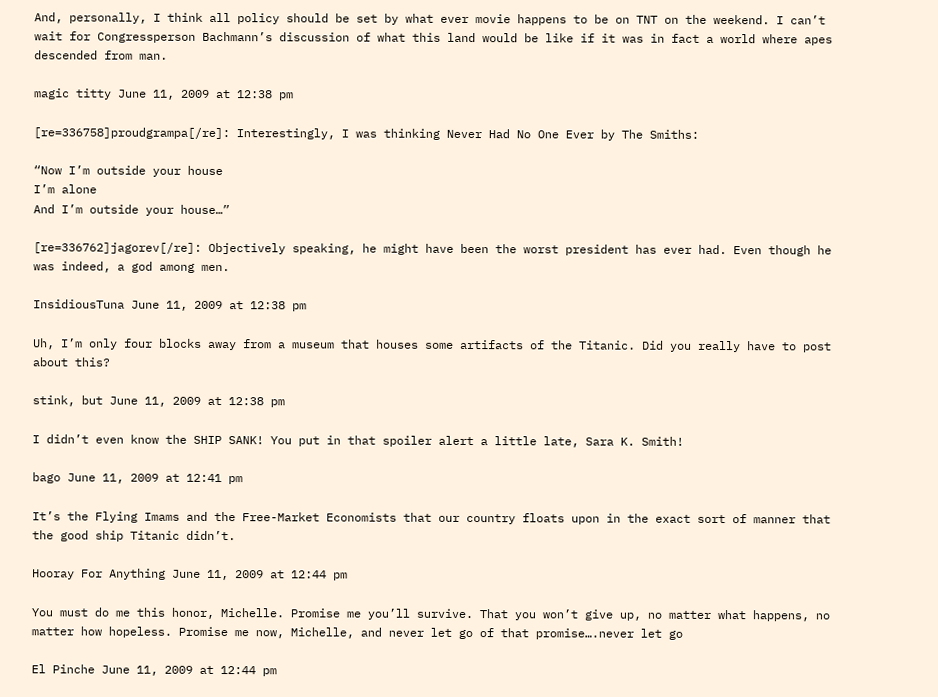And, personally, I think all policy should be set by what ever movie happens to be on TNT on the weekend. I can’t wait for Congressperson Bachmann’s discussion of what this land would be like if it was in fact a world where apes descended from man.

magic titty June 11, 2009 at 12:38 pm

[re=336758]proudgrampa[/re]: Interestingly, I was thinking Never Had No One Ever by The Smiths:

“Now I’m outside your house
I’m alone
And I’m outside your house…”

[re=336762]jagorev[/re]: Objectively speaking, he might have been the worst president has ever had. Even though he was indeed, a god among men.

InsidiousTuna June 11, 2009 at 12:38 pm

Uh, I’m only four blocks away from a museum that houses some artifacts of the Titanic. Did you really have to post about this?

stink, but June 11, 2009 at 12:38 pm

I didn’t even know the SHIP SANK! You put in that spoiler alert a little late, Sara K. Smith!

bago June 11, 2009 at 12:41 pm

It’s the Flying Imams and the Free-Market Economists that our country floats upon in the exact sort of manner that the good ship Titanic didn’t.

Hooray For Anything June 11, 2009 at 12:44 pm

You must do me this honor, Michelle. Promise me you’ll survive. That you won’t give up, no matter what happens, no matter how hopeless. Promise me now, Michelle, and never let go of that promise….never let go

El Pinche June 11, 2009 at 12:44 pm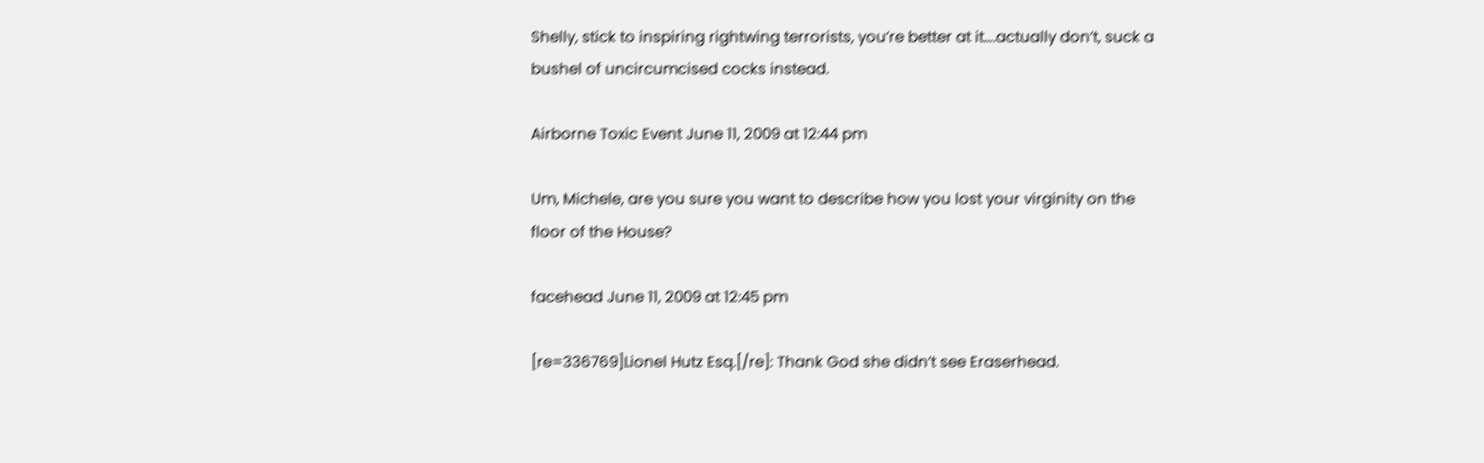Shelly, stick to inspiring rightwing terrorists, you’re better at it….actually don’t, suck a bushel of uncircumcised cocks instead.

Airborne Toxic Event June 11, 2009 at 12:44 pm

Um, Michele, are you sure you want to describe how you lost your virginity on the floor of the House?

facehead June 11, 2009 at 12:45 pm

[re=336769]Lionel Hutz Esq.[/re]: Thank God she didn’t see Eraserhead.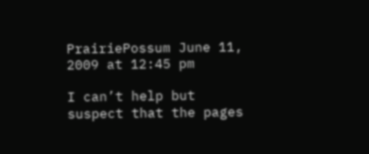PrairiePossum June 11, 2009 at 12:45 pm

I can’t help but suspect that the pages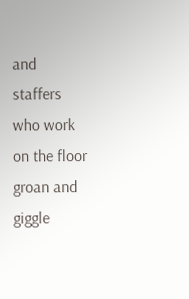and staffers who work on the floor groan and giggle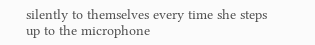silently to themselves every time she steps up to the microphone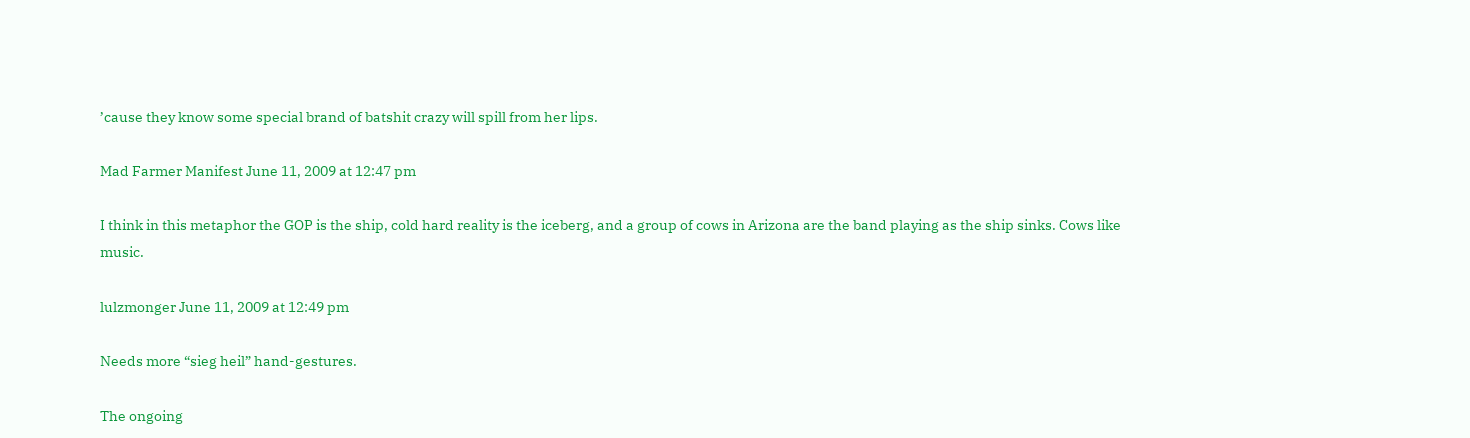’cause they know some special brand of batshit crazy will spill from her lips.

Mad Farmer Manifest June 11, 2009 at 12:47 pm

I think in this metaphor the GOP is the ship, cold hard reality is the iceberg, and a group of cows in Arizona are the band playing as the ship sinks. Cows like music.

lulzmonger June 11, 2009 at 12:49 pm

Needs more “sieg heil” hand-gestures.

The ongoing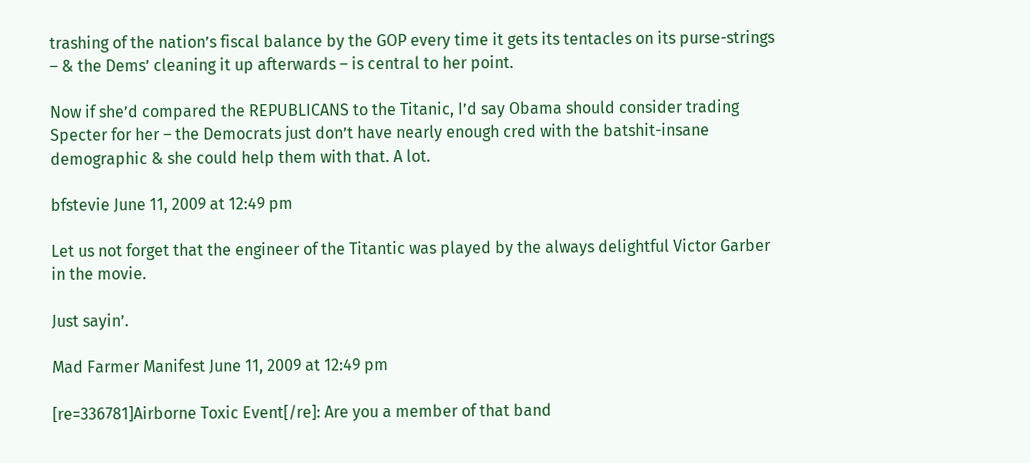trashing of the nation’s fiscal balance by the GOP every time it gets its tentacles on its purse-strings – & the Dems’ cleaning it up afterwards – is central to her point.

Now if she’d compared the REPUBLICANS to the Titanic, I’d say Obama should consider trading Specter for her – the Democrats just don’t have nearly enough cred with the batshit-insane demographic & she could help them with that. A lot.

bfstevie June 11, 2009 at 12:49 pm

Let us not forget that the engineer of the Titantic was played by the always delightful Victor Garber in the movie.

Just sayin’.

Mad Farmer Manifest June 11, 2009 at 12:49 pm

[re=336781]Airborne Toxic Event[/re]: Are you a member of that band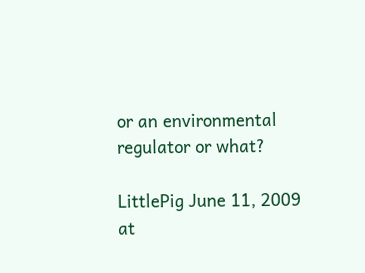or an environmental regulator or what?

LittlePig June 11, 2009 at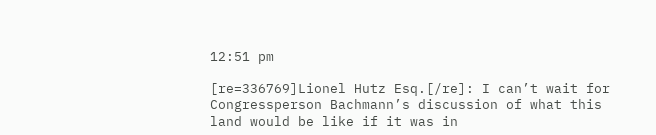12:51 pm

[re=336769]Lionel Hutz Esq.[/re]: I can’t wait for Congressperson Bachmann’s discussion of what this land would be like if it was in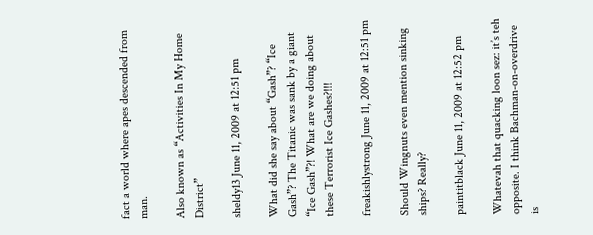fact a world where apes descended from man.

Also known as “Activities In My Home District”

sheldy13 June 11, 2009 at 12:51 pm

What did she say about “Gash”? “Ice Gash”? The Titanic was sank by a giant “Ice Gash”?! What are we doing about these Terrorist Ice Gashes?!!!

freakishlystrong June 11, 2009 at 12:51 pm

Should Wingnuts even mention sinking ships? Really?

paintitblack June 11, 2009 at 12:52 pm

Whatevah that quacking loon sez: it’s teh opposite. I think Bachman-on-overdrive is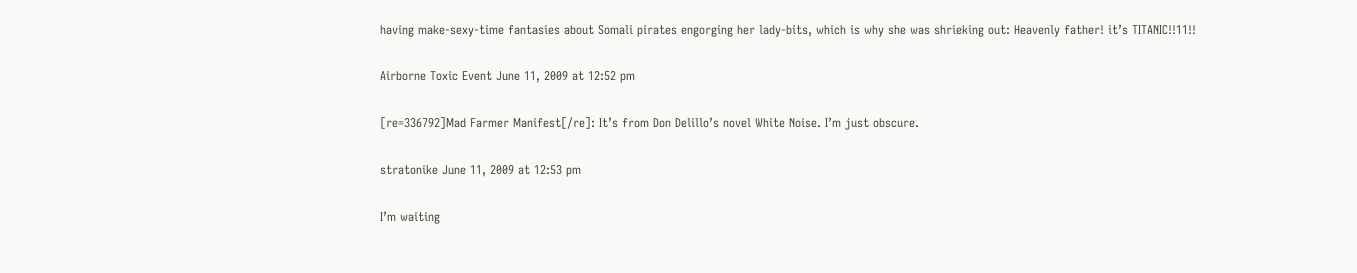having make-sexy-time fantasies about Somali pirates engorging her lady-bits, which is why she was shrieking out: Heavenly father! it’s TITANIC!!11!!

Airborne Toxic Event June 11, 2009 at 12:52 pm

[re=336792]Mad Farmer Manifest[/re]: It’s from Don Delillo’s novel White Noise. I’m just obscure.

stratonike June 11, 2009 at 12:53 pm

I’m waiting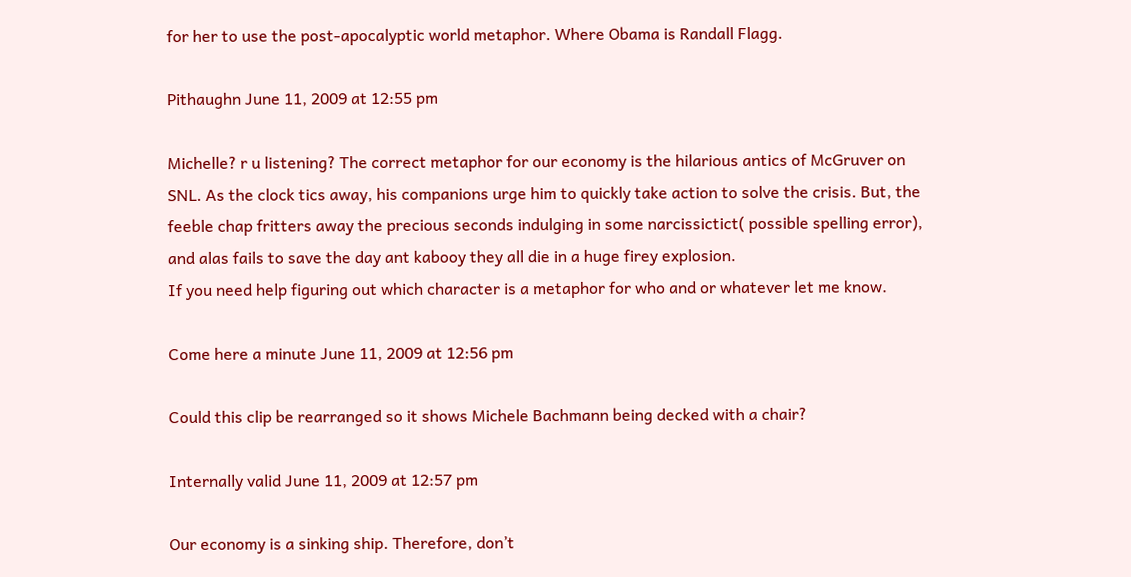for her to use the post-apocalyptic world metaphor. Where Obama is Randall Flagg.

Pithaughn June 11, 2009 at 12:55 pm

Michelle? r u listening? The correct metaphor for our economy is the hilarious antics of McGruver on SNL. As the clock tics away, his companions urge him to quickly take action to solve the crisis. But, the feeble chap fritters away the precious seconds indulging in some narcissictict( possible spelling error), and alas fails to save the day ant kabooy they all die in a huge firey explosion.
If you need help figuring out which character is a metaphor for who and or whatever let me know.

Come here a minute June 11, 2009 at 12:56 pm

Could this clip be rearranged so it shows Michele Bachmann being decked with a chair?

Internally valid June 11, 2009 at 12:57 pm

Our economy is a sinking ship. Therefore, don’t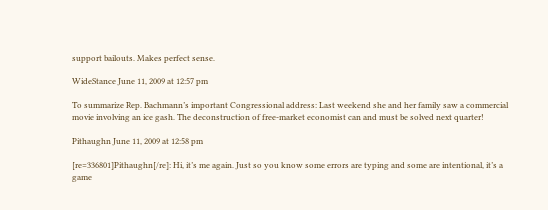support bailouts. Makes perfect sense.

WideStance June 11, 2009 at 12:57 pm

To summarize Rep. Bachmann’s important Congressional address: Last weekend she and her family saw a commercial movie involving an ice gash. The deconstruction of free-market economist can and must be solved next quarter!

Pithaughn June 11, 2009 at 12:58 pm

[re=336801]Pithaughn[/re]: Hi, it’s me again. Just so you know some errors are typing and some are intentional, it’s a game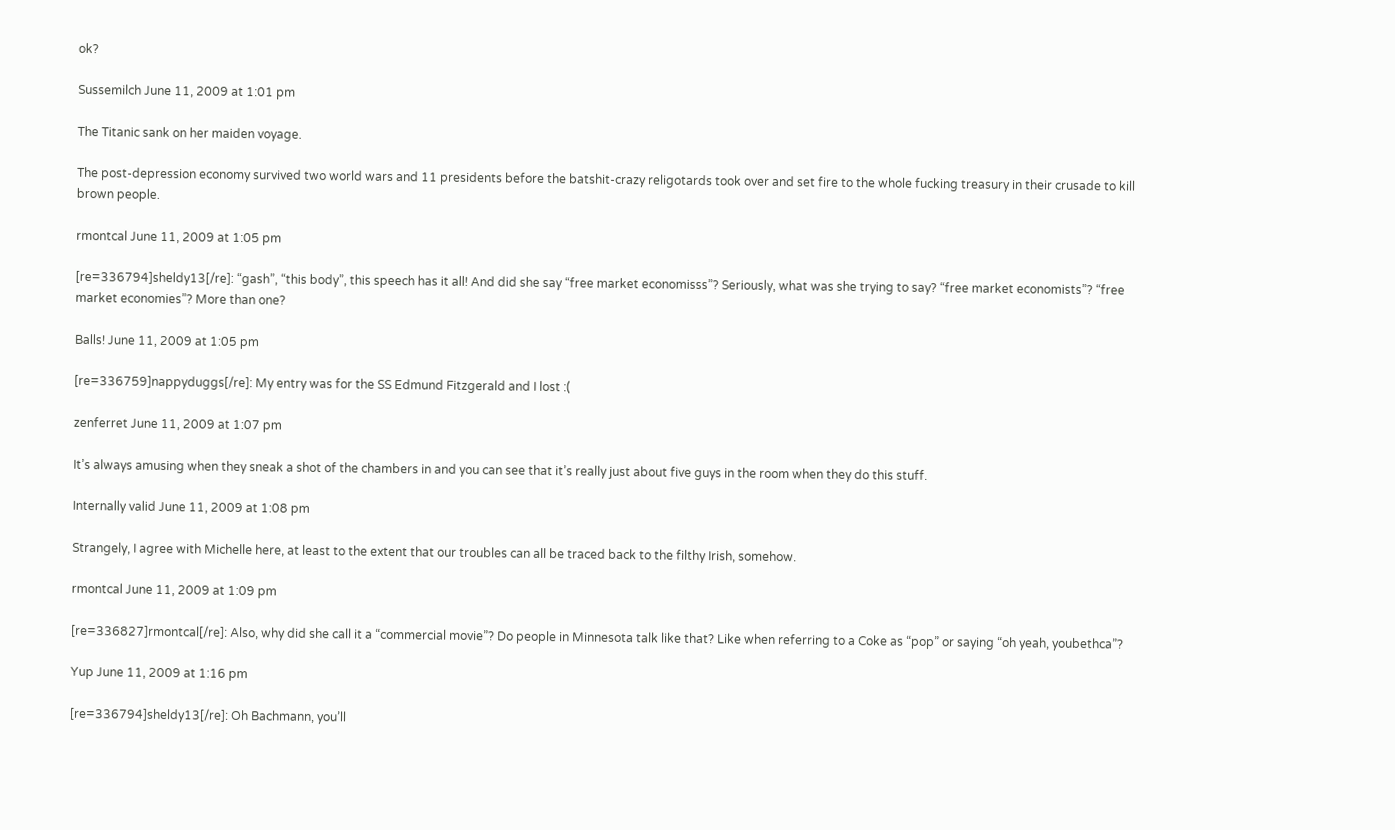ok?

Sussemilch June 11, 2009 at 1:01 pm

The Titanic sank on her maiden voyage.

The post-depression economy survived two world wars and 11 presidents before the batshit-crazy religotards took over and set fire to the whole fucking treasury in their crusade to kill brown people.

rmontcal June 11, 2009 at 1:05 pm

[re=336794]sheldy13[/re]: “gash”, “this body”, this speech has it all! And did she say “free market economisss”? Seriously, what was she trying to say? “free market economists”? “free market economies”? More than one?

Balls! June 11, 2009 at 1:05 pm

[re=336759]nappyduggs[/re]: My entry was for the SS Edmund Fitzgerald and I lost :(

zenferret June 11, 2009 at 1:07 pm

It’s always amusing when they sneak a shot of the chambers in and you can see that it’s really just about five guys in the room when they do this stuff.

Internally valid June 11, 2009 at 1:08 pm

Strangely, I agree with Michelle here, at least to the extent that our troubles can all be traced back to the filthy Irish, somehow.

rmontcal June 11, 2009 at 1:09 pm

[re=336827]rmontcal[/re]: Also, why did she call it a “commercial movie”? Do people in Minnesota talk like that? Like when referring to a Coke as “pop” or saying “oh yeah, youbethca”?

Yup June 11, 2009 at 1:16 pm

[re=336794]sheldy13[/re]: Oh Bachmann, you’ll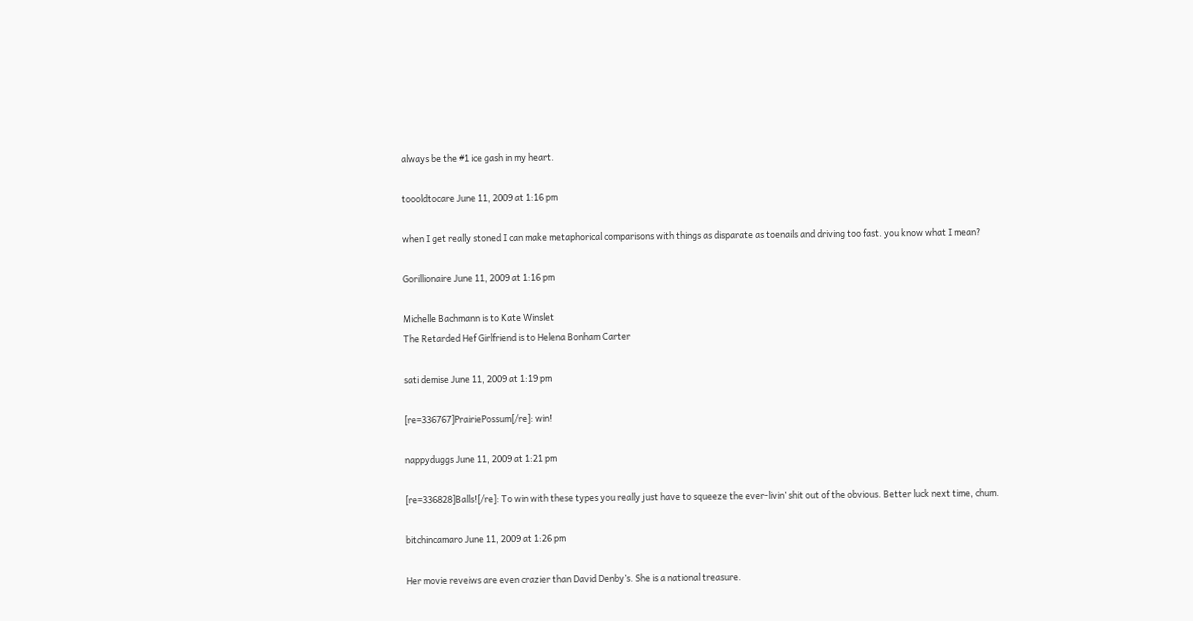always be the #1 ice gash in my heart.

toooldtocare June 11, 2009 at 1:16 pm

when I get really stoned I can make metaphorical comparisons with things as disparate as toenails and driving too fast. you know what I mean?

Gorillionaire June 11, 2009 at 1:16 pm

Michelle Bachmann is to Kate Winslet
The Retarded Hef Girlfriend is to Helena Bonham Carter

sati demise June 11, 2009 at 1:19 pm

[re=336767]PrairiePossum[/re]: win!

nappyduggs June 11, 2009 at 1:21 pm

[re=336828]Balls![/re]: To win with these types you really just have to squeeze the ever-livin’ shit out of the obvious. Better luck next time, chum.

bitchincamaro June 11, 2009 at 1:26 pm

Her movie reveiws are even crazier than David Denby’s. She is a national treasure.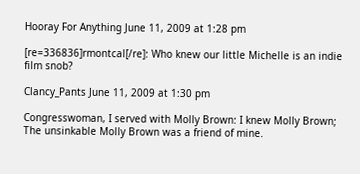Hooray For Anything June 11, 2009 at 1:28 pm

[re=336836]rmontcal[/re]: Who knew our little Michelle is an indie film snob?

Clancy_Pants June 11, 2009 at 1:30 pm

Congresswoman, I served with Molly Brown: I knew Molly Brown; The unsinkable Molly Brown was a friend of mine.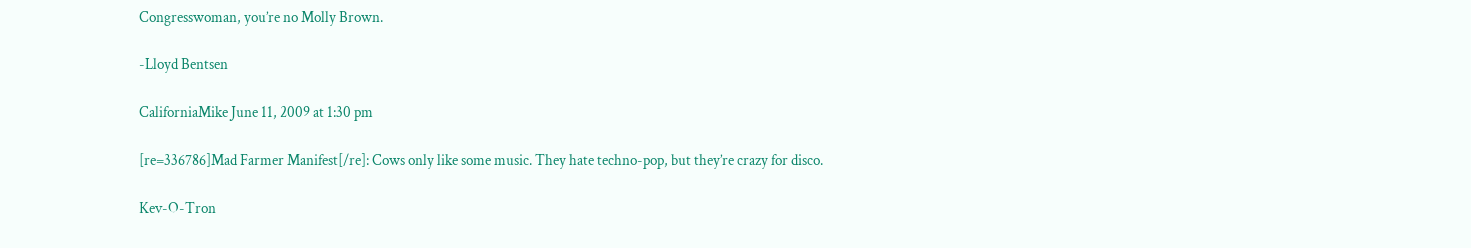Congresswoman, you’re no Molly Brown.

-Lloyd Bentsen

CaliforniaMike June 11, 2009 at 1:30 pm

[re=336786]Mad Farmer Manifest[/re]: Cows only like some music. They hate techno-pop, but they’re crazy for disco.

Kev-O-Tron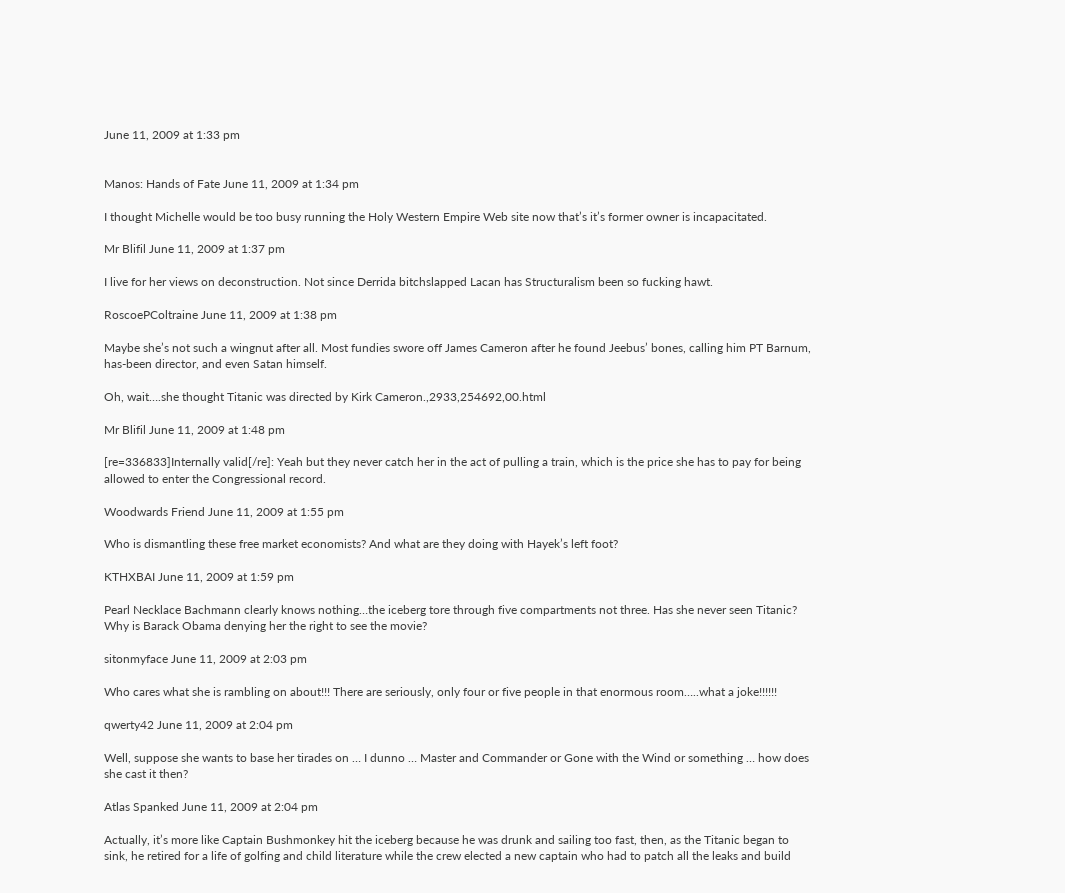June 11, 2009 at 1:33 pm


Manos: Hands of Fate June 11, 2009 at 1:34 pm

I thought Michelle would be too busy running the Holy Western Empire Web site now that’s it’s former owner is incapacitated.

Mr Blifil June 11, 2009 at 1:37 pm

I live for her views on deconstruction. Not since Derrida bitchslapped Lacan has Structuralism been so fucking hawt.

RoscoePColtraine June 11, 2009 at 1:38 pm

Maybe she’s not such a wingnut after all. Most fundies swore off James Cameron after he found Jeebus’ bones, calling him PT Barnum, has-been director, and even Satan himself.

Oh, wait….she thought Titanic was directed by Kirk Cameron.,2933,254692,00.html

Mr Blifil June 11, 2009 at 1:48 pm

[re=336833]Internally valid[/re]: Yeah but they never catch her in the act of pulling a train, which is the price she has to pay for being allowed to enter the Congressional record.

Woodwards Friend June 11, 2009 at 1:55 pm

Who is dismantling these free market economists? And what are they doing with Hayek’s left foot?

KTHXBAI June 11, 2009 at 1:59 pm

Pearl Necklace Bachmann clearly knows nothing…the iceberg tore through five compartments not three. Has she never seen Titanic? Why is Barack Obama denying her the right to see the movie?

sitonmyface June 11, 2009 at 2:03 pm

Who cares what she is rambling on about!!! There are seriously, only four or five people in that enormous room…..what a joke!!!!!!

qwerty42 June 11, 2009 at 2:04 pm

Well, suppose she wants to base her tirades on … I dunno … Master and Commander or Gone with the Wind or something … how does she cast it then?

Atlas Spanked June 11, 2009 at 2:04 pm

Actually, it’s more like Captain Bushmonkey hit the iceberg because he was drunk and sailing too fast, then, as the Titanic began to sink, he retired for a life of golfing and child literature while the crew elected a new captain who had to patch all the leaks and build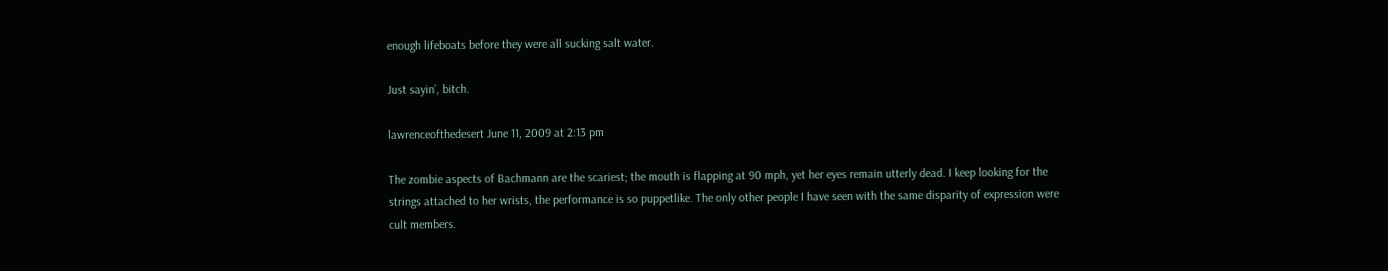enough lifeboats before they were all sucking salt water.

Just sayin’, bitch.

lawrenceofthedesert June 11, 2009 at 2:13 pm

The zombie aspects of Bachmann are the scariest; the mouth is flapping at 90 mph, yet her eyes remain utterly dead. I keep looking for the strings attached to her wrists, the performance is so puppetlike. The only other people I have seen with the same disparity of expression were cult members.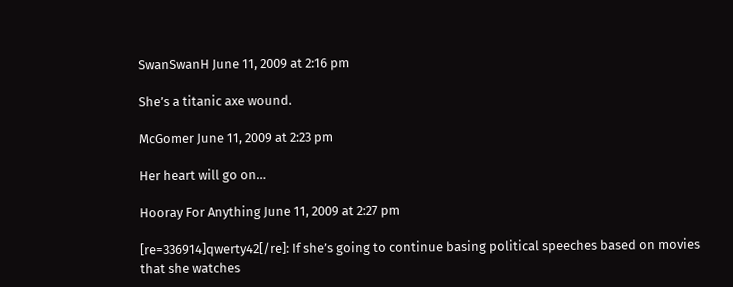SwanSwanH June 11, 2009 at 2:16 pm

She’s a titanic axe wound.

McGomer June 11, 2009 at 2:23 pm

Her heart will go on…

Hooray For Anything June 11, 2009 at 2:27 pm

[re=336914]qwerty42[/re]: If she’s going to continue basing political speeches based on movies that she watches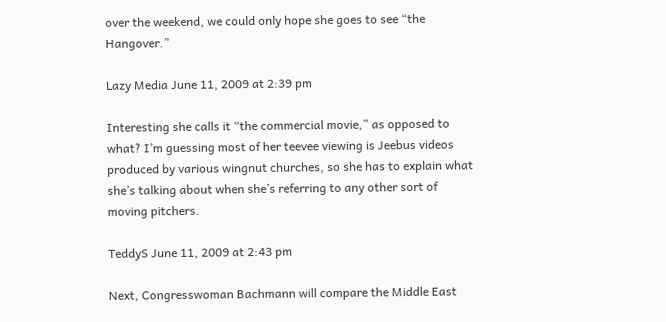over the weekend, we could only hope she goes to see “the Hangover.”

Lazy Media June 11, 2009 at 2:39 pm

Interesting she calls it “the commercial movie,” as opposed to what? I’m guessing most of her teevee viewing is Jeebus videos produced by various wingnut churches, so she has to explain what she’s talking about when she’s referring to any other sort of moving pitchers.

TeddyS June 11, 2009 at 2:43 pm

Next, Congresswoman Bachmann will compare the Middle East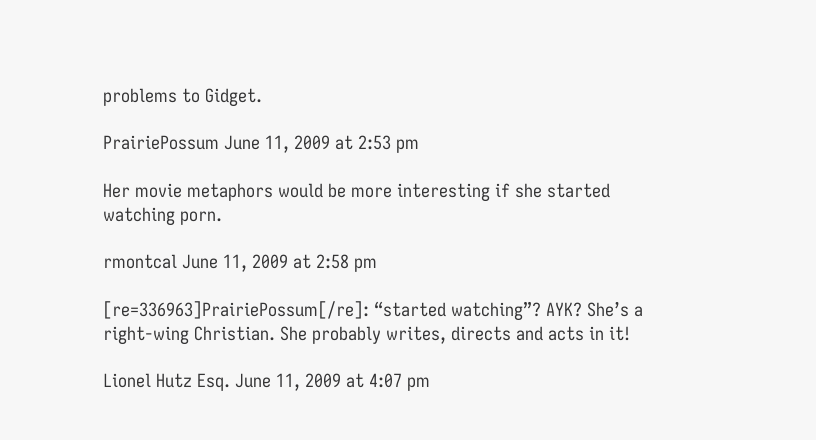problems to Gidget.

PrairiePossum June 11, 2009 at 2:53 pm

Her movie metaphors would be more interesting if she started watching porn.

rmontcal June 11, 2009 at 2:58 pm

[re=336963]PrairiePossum[/re]: “started watching”? AYK? She’s a right-wing Christian. She probably writes, directs and acts in it!

Lionel Hutz Esq. June 11, 2009 at 4:07 pm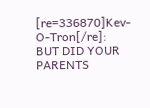[re=336870]Kev-O-Tron[/re]: BUT DID YOUR PARENTS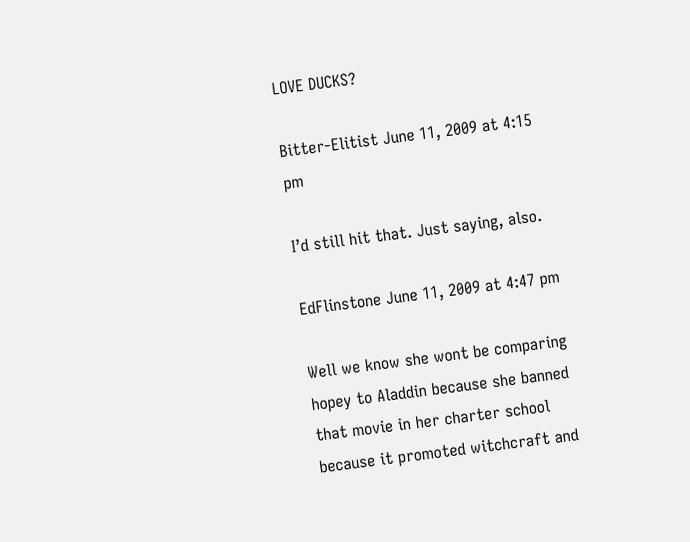LOVE DUCKS?

Bitter-Elitist June 11, 2009 at 4:15 pm

I’d still hit that. Just saying, also.

EdFlinstone June 11, 2009 at 4:47 pm

Well we know she wont be comparing hopey to Aladdin because she banned that movie in her charter school because it promoted witchcraft and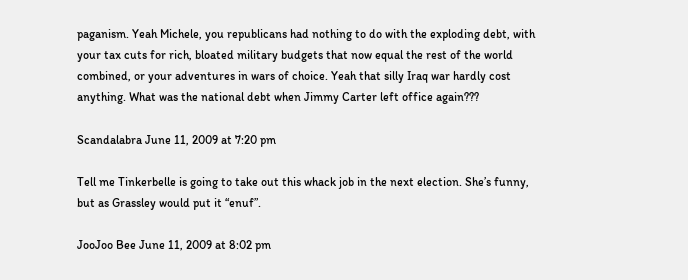paganism. Yeah Michele, you republicans had nothing to do with the exploding debt, with your tax cuts for rich, bloated military budgets that now equal the rest of the world combined, or your adventures in wars of choice. Yeah that silly Iraq war hardly cost anything. What was the national debt when Jimmy Carter left office again???

Scandalabra June 11, 2009 at 7:20 pm

Tell me Tinkerbelle is going to take out this whack job in the next election. She’s funny, but as Grassley would put it “enuf”.

JooJoo Bee June 11, 2009 at 8:02 pm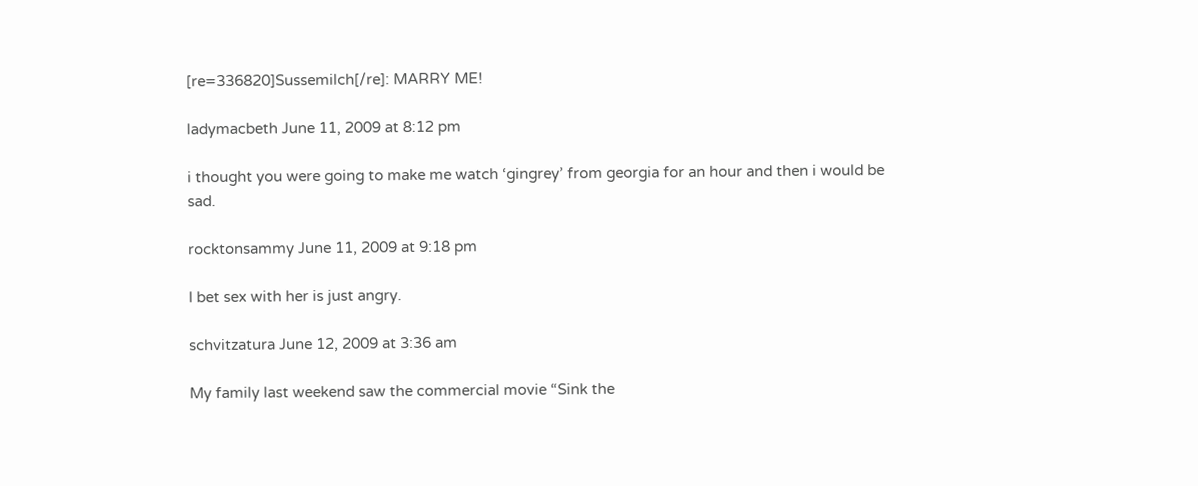[re=336820]Sussemilch[/re]: MARRY ME!

ladymacbeth June 11, 2009 at 8:12 pm

i thought you were going to make me watch ‘gingrey’ from georgia for an hour and then i would be sad.

rocktonsammy June 11, 2009 at 9:18 pm

I bet sex with her is just angry.

schvitzatura June 12, 2009 at 3:36 am

My family last weekend saw the commercial movie “Sink the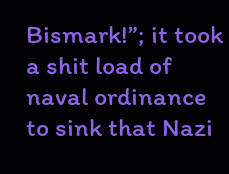Bismark!”; it took a shit load of naval ordinance to sink that Nazi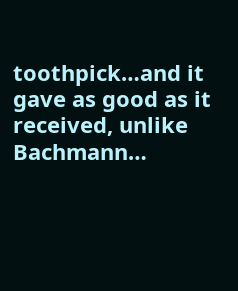toothpick…and it gave as good as it received, unlike Bachmann…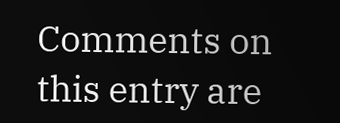Comments on this entry are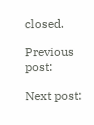closed.

Previous post:

Next post: